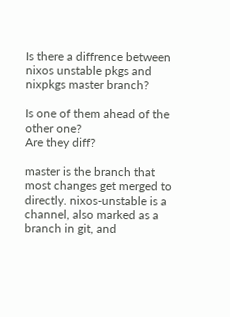Is there a diffrence between nixos unstable pkgs and nixpkgs master branch?

Is one of them ahead of the other one?
Are they diff?

master is the branch that most changes get merged to directly. nixos-unstable is a channel, also marked as a branch in git, and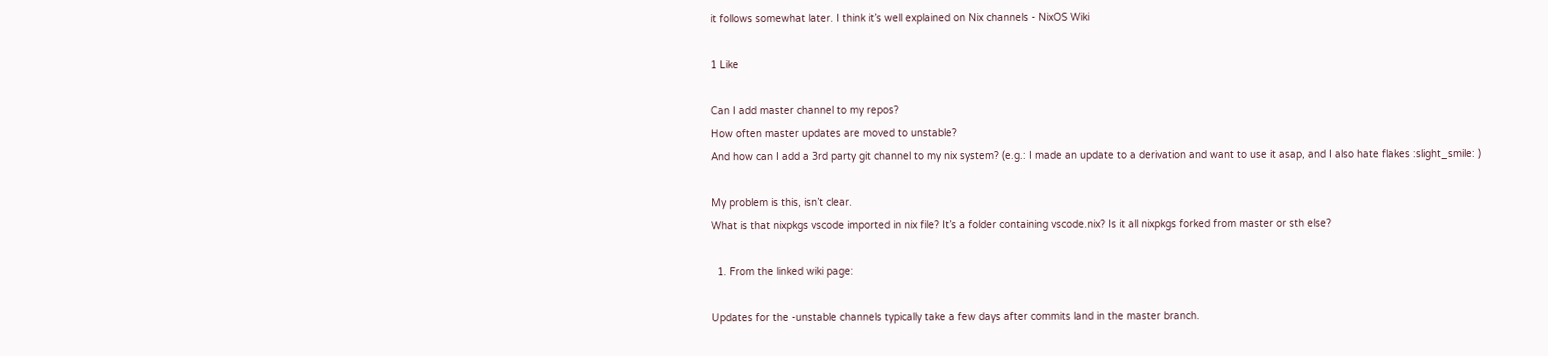it follows somewhat later. I think it’s well explained on Nix channels - NixOS Wiki

1 Like

Can I add master channel to my repos?
How often master updates are moved to unstable?
And how can I add a 3rd party git channel to my nix system? (e.g.: I made an update to a derivation and want to use it asap, and I also hate flakes :slight_smile: )

My problem is this, isn’t clear.
What is that nixpkgs vscode imported in nix file? It’s a folder containing vscode.nix? Is it all nixpkgs forked from master or sth else?

  1. From the linked wiki page:

Updates for the -unstable channels typically take a few days after commits land in the master branch.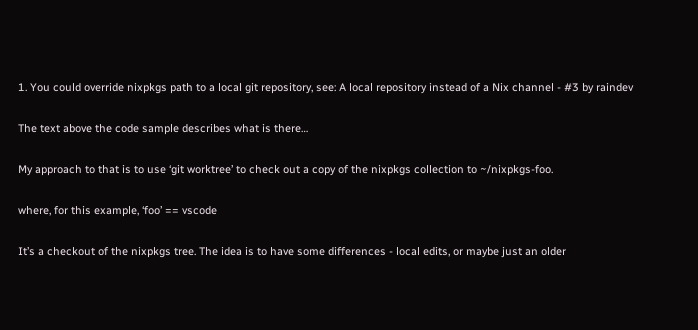1. You could override nixpkgs path to a local git repository, see: A local repository instead of a Nix channel - #3 by raindev

The text above the code sample describes what is there…

My approach to that is to use ‘git worktree’ to check out a copy of the nixpkgs collection to ~/nixpkgs-foo.

where, for this example, ‘foo’ == vscode

It’s a checkout of the nixpkgs tree. The idea is to have some differences - local edits, or maybe just an older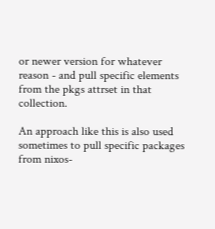or newer version for whatever reason - and pull specific elements from the pkgs attrset in that collection.

An approach like this is also used sometimes to pull specific packages from nixos-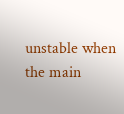unstable when the main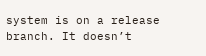system is on a release branch. It doesn’t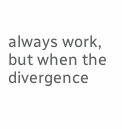always work, but when the divergence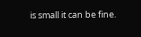is small it can be fine.